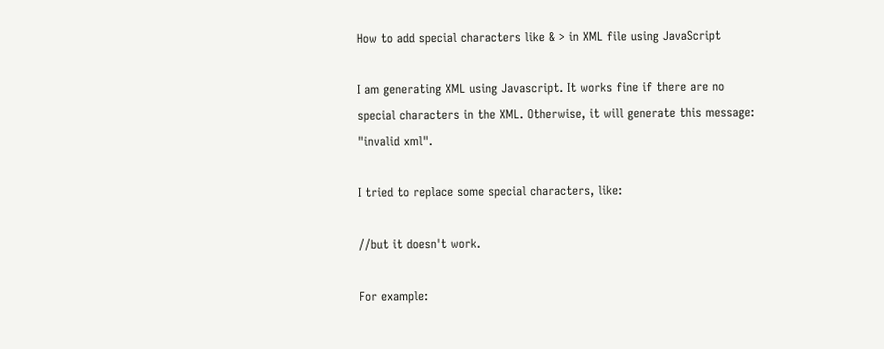How to add special characters like & > in XML file using JavaScript

I am generating XML using Javascript. It works fine if there are no special characters in the XML. Otherwise, it will generate this message: "invalid xml".

I tried to replace some special characters, like:

//but it doesn't work.

For example: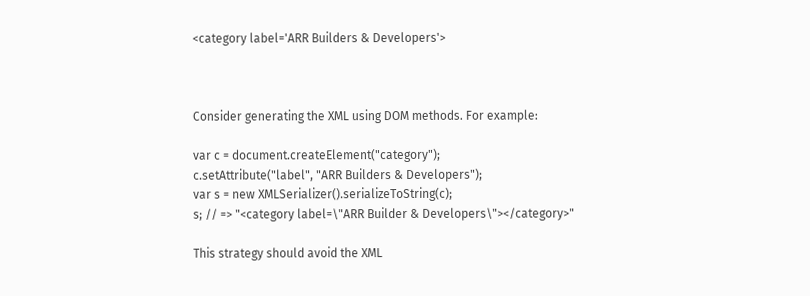<category label='ARR Builders & Developers'>



Consider generating the XML using DOM methods. For example:

var c = document.createElement("category");
c.setAttribute("label", "ARR Builders & Developers");
var s = new XMLSerializer().serializeToString(c);
s; // => "<category label=\"ARR Builder & Developers\"></category>"

This strategy should avoid the XML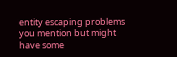entity escaping problems you mention but might have some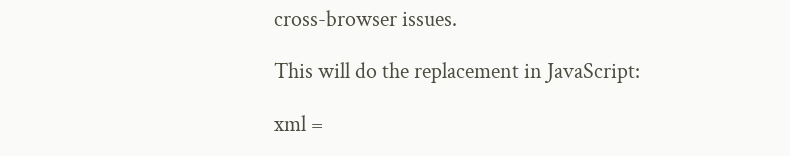cross-browser issues.

This will do the replacement in JavaScript:

xml =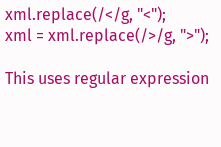xml.replace(/</g, "<");
xml = xml.replace(/>/g, ">");

This uses regular expression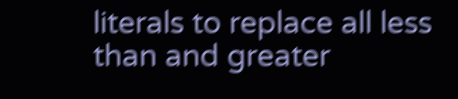literals to replace all less than and greater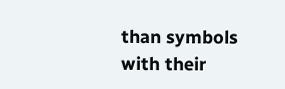than symbols with their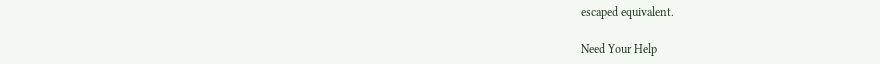escaped equivalent.

Need Your Help